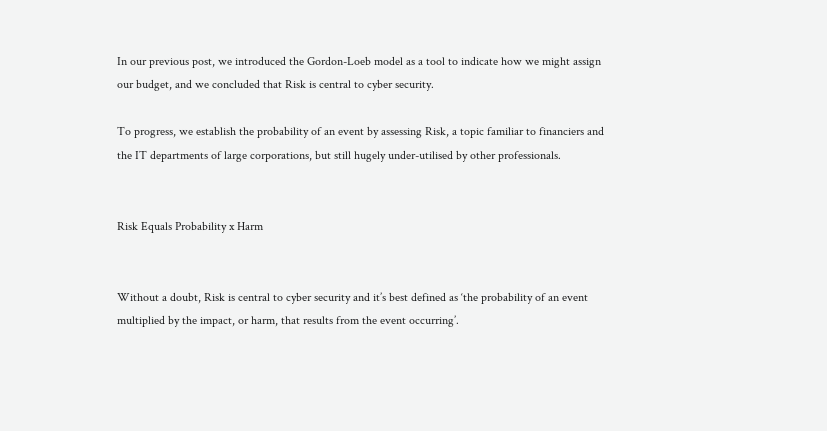In our previous post, we introduced the Gordon-Loeb model as a tool to indicate how we might assign our budget, and we concluded that Risk is central to cyber security.

To progress, we establish the probability of an event by assessing Risk, a topic familiar to financiers and the IT departments of large corporations, but still hugely under-utilised by other professionals.


Risk Equals Probability x Harm


Without a doubt, Risk is central to cyber security and it’s best defined as ‘the probability of an event multiplied by the impact, or harm, that results from the event occurring’.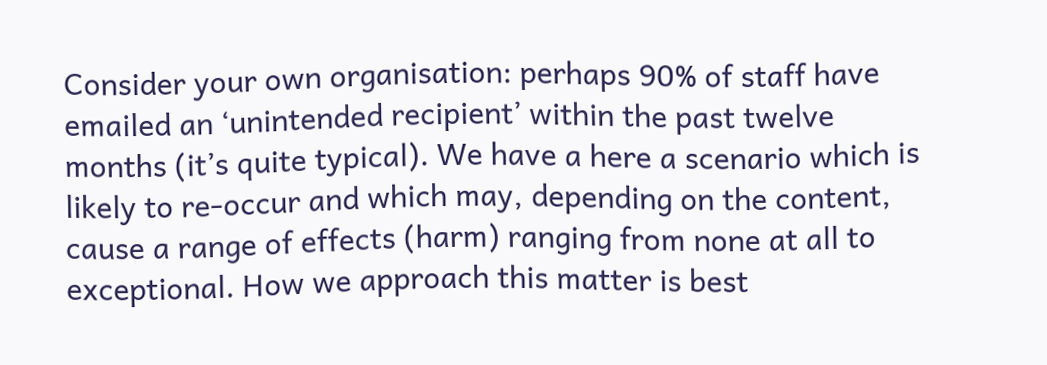Consider your own organisation: perhaps 90% of staff have emailed an ‘unintended recipient’ within the past twelve months (it’s quite typical). We have a here a scenario which is likely to re-occur and which may, depending on the content, cause a range of effects (harm) ranging from none at all to exceptional. How we approach this matter is best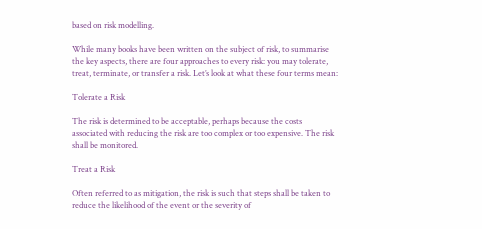based on risk modelling.

While many books have been written on the subject of risk, to summarise the key aspects, there are four approaches to every risk: you may tolerate, treat, terminate, or transfer a risk. Let’s look at what these four terms mean:

Tolerate a Risk

The risk is determined to be acceptable, perhaps because the costs associated with reducing the risk are too complex or too expensive. The risk shall be monitored.

Treat a Risk

Often referred to as mitigation, the risk is such that steps shall be taken to reduce the likelihood of the event or the severity of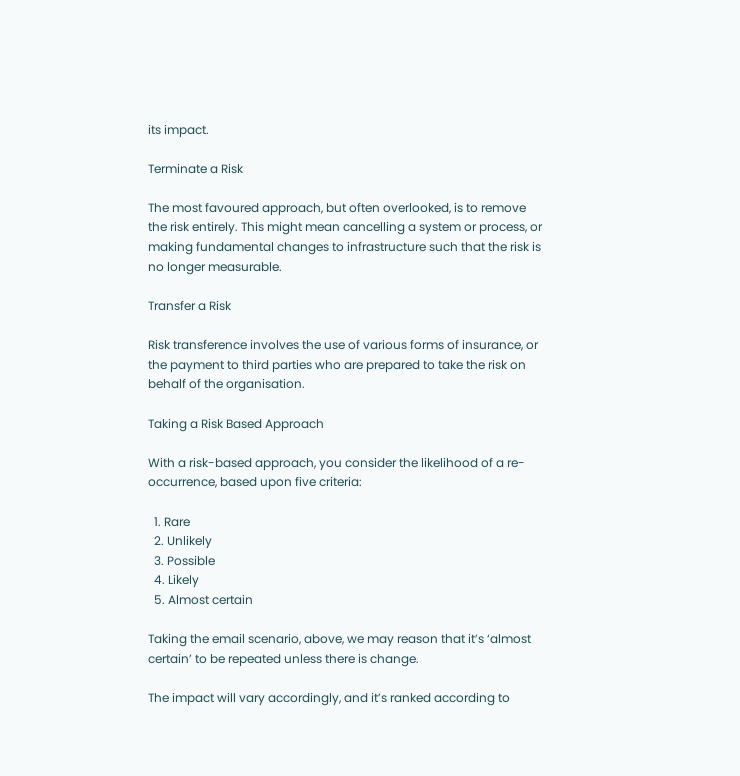its impact.

Terminate a Risk

The most favoured approach, but often overlooked, is to remove the risk entirely. This might mean cancelling a system or process, or making fundamental changes to infrastructure such that the risk is no longer measurable.

Transfer a Risk

Risk transference involves the use of various forms of insurance, or the payment to third parties who are prepared to take the risk on behalf of the organisation.

Taking a Risk Based Approach

With a risk-based approach, you consider the likelihood of a re-occurrence, based upon five criteria:

  1. Rare
  2. Unlikely
  3. Possible
  4. Likely
  5. Almost certain

Taking the email scenario, above, we may reason that it’s ‘almost certain’ to be repeated unless there is change.

The impact will vary accordingly, and it’s ranked according to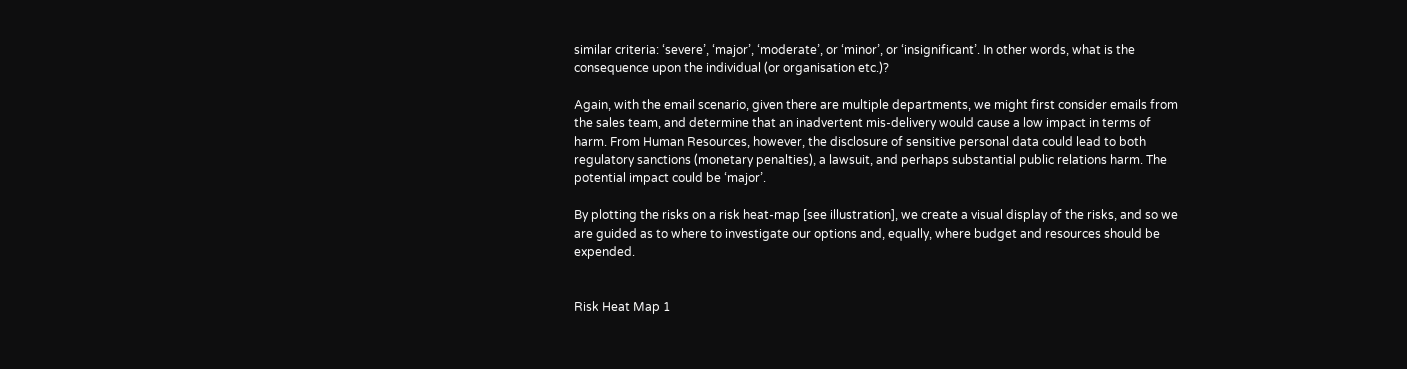similar criteria: ‘severe’, ‘major’, ‘moderate’, or ‘minor’, or ‘insignificant’. In other words, what is the consequence upon the individual (or organisation etc.)?

Again, with the email scenario, given there are multiple departments, we might first consider emails from the sales team, and determine that an inadvertent mis-delivery would cause a low impact in terms of harm. From Human Resources, however, the disclosure of sensitive personal data could lead to both regulatory sanctions (monetary penalties), a lawsuit, and perhaps substantial public relations harm. The potential impact could be ‘major’.

By plotting the risks on a risk heat-map [see illustration], we create a visual display of the risks, and so we are guided as to where to investigate our options and, equally, where budget and resources should be expended.


Risk Heat Map 1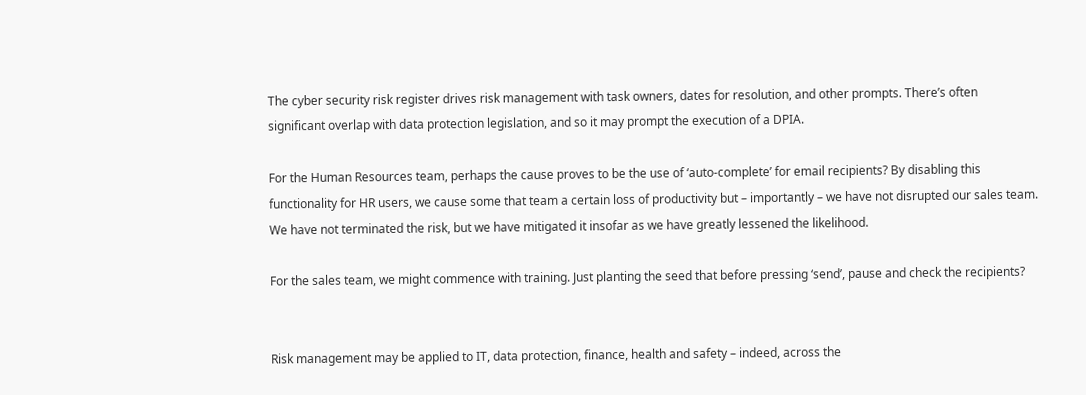The cyber security risk register drives risk management with task owners, dates for resolution, and other prompts. There’s often significant overlap with data protection legislation, and so it may prompt the execution of a DPIA.

For the Human Resources team, perhaps the cause proves to be the use of ‘auto-complete’ for email recipients? By disabling this functionality for HR users, we cause some that team a certain loss of productivity but – importantly – we have not disrupted our sales team. We have not terminated the risk, but we have mitigated it insofar as we have greatly lessened the likelihood.

For the sales team, we might commence with training. Just planting the seed that before pressing ‘send’, pause and check the recipients?


Risk management may be applied to IT, data protection, finance, health and safety – indeed, across the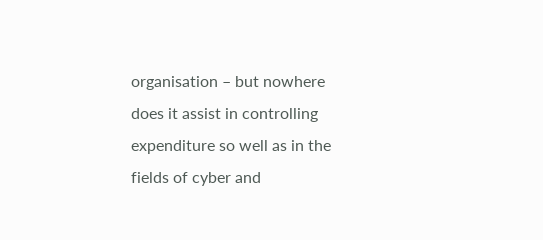organisation – but nowhere does it assist in controlling expenditure so well as in the fields of cyber and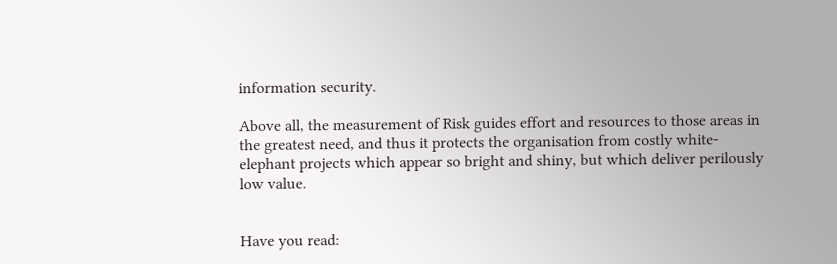information security.

Above all, the measurement of Risk guides effort and resources to those areas in the greatest need, and thus it protects the organisation from costly white-elephant projects which appear so bright and shiny, but which deliver perilously low value.


Have you read: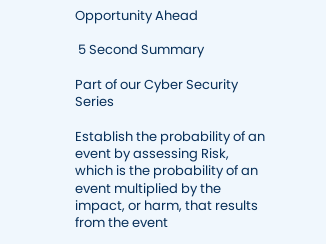Opportunity Ahead

 5 Second Summary

Part of our Cyber Security Series

Establish the probability of an event by assessing Risk, which is the probability of an event multiplied by the impact, or harm, that results from the event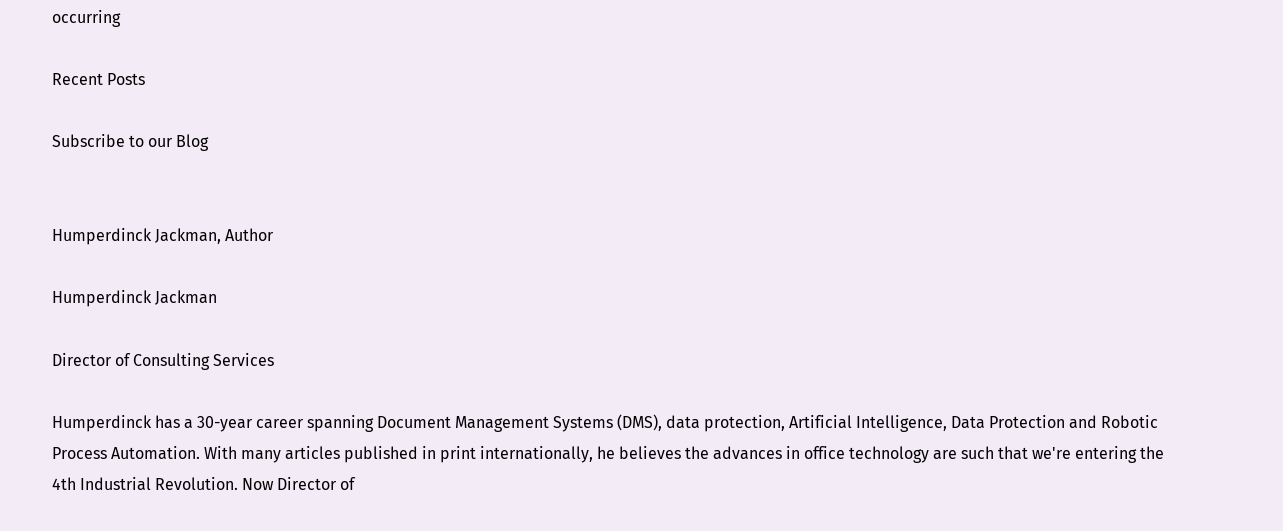occurring

Recent Posts

Subscribe to our Blog


Humperdinck Jackman, Author

Humperdinck Jackman

Director of Consulting Services

Humperdinck has a 30-year career spanning Document Management Systems (DMS), data protection, Artificial Intelligence, Data Protection and Robotic Process Automation. With many articles published in print internationally, he believes the advances in office technology are such that we're entering the 4th Industrial Revolution. Now Director of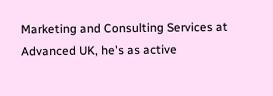Marketing and Consulting Services at Advanced UK, he's as active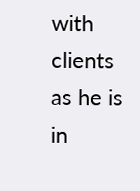with clients as he is in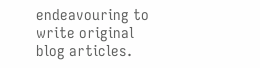endeavouring to write original blog articles.